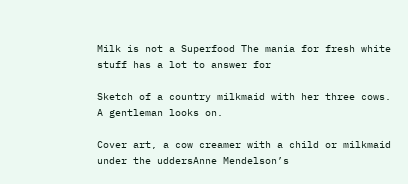Milk is not a Superfood The mania for fresh white stuff has a lot to answer for

Sketch of a country milkmaid with her three cows. A gentleman looks on.

Cover art, a cow creamer with a child or milkmaid under the uddersAnne Mendelson’s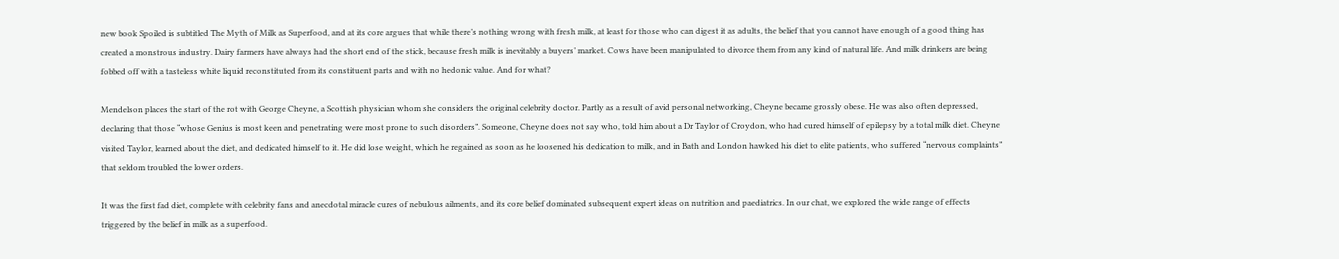new book Spoiled is subtitled The Myth of Milk as Superfood, and at its core argues that while there’s nothing wrong with fresh milk, at least for those who can digest it as adults, the belief that you cannot have enough of a good thing has created a monstrous industry. Dairy farmers have always had the short end of the stick, because fresh milk is inevitably a buyers’ market. Cows have been manipulated to divorce them from any kind of natural life. And milk drinkers are being fobbed off with a tasteless white liquid reconstituted from its constituent parts and with no hedonic value. And for what?

Mendelson places the start of the rot with George Cheyne, a Scottish physician whom she considers the original celebrity doctor. Partly as a result of avid personal networking, Cheyne became grossly obese. He was also often depressed, declaring that those “whose Genius is most keen and penetrating were most prone to such disorders”. Someone, Cheyne does not say who, told him about a Dr Taylor of Croydon, who had cured himself of epilepsy by a total milk diet. Cheyne visited Taylor, learned about the diet, and dedicated himself to it. He did lose weight, which he regained as soon as he loosened his dedication to milk, and in Bath and London hawked his diet to elite patients, who suffered “nervous complaints” that seldom troubled the lower orders.

It was the first fad diet, complete with celebrity fans and anecdotal miracle cures of nebulous ailments, and its core belief dominated subsequent expert ideas on nutrition and paediatrics. In our chat, we explored the wide range of effects triggered by the belief in milk as a superfood.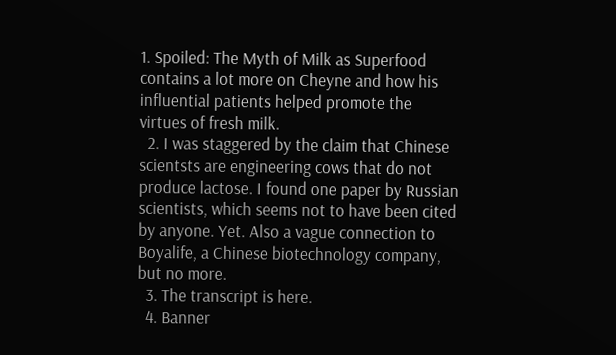1. Spoiled: The Myth of Milk as Superfood contains a lot more on Cheyne and how his influential patients helped promote the virtues of fresh milk.
  2. I was staggered by the claim that Chinese scientsts are engineering cows that do not produce lactose. I found one paper by Russian scientists, which seems not to have been cited by anyone. Yet. Also a vague connection to Boyalife, a Chinese biotechnology company, but no more.
  3. The transcript is here.
  4. Banner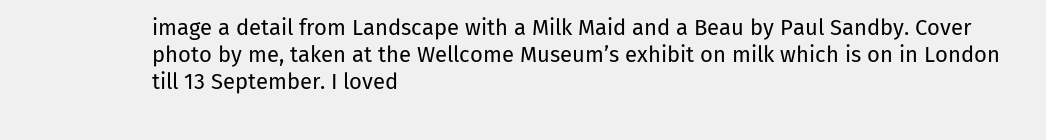image a detail from Landscape with a Milk Maid and a Beau by Paul Sandby. Cover photo by me, taken at the Wellcome Museum’s exhibit on milk which is on in London till 13 September. I loved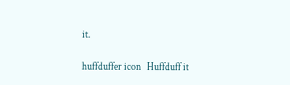it.

huffduffer icon   Huffduff it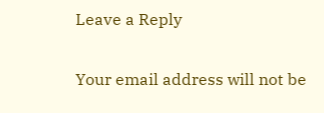Leave a Reply

Your email address will not be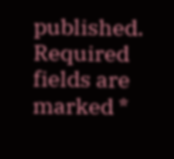published. Required fields are marked *